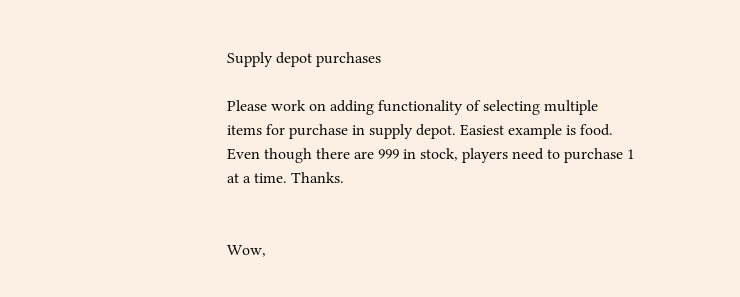Supply depot purchases

Please work on adding functionality of selecting multiple items for purchase in supply depot. Easiest example is food. Even though there are 999 in stock, players need to purchase 1 at a time. Thanks.


Wow,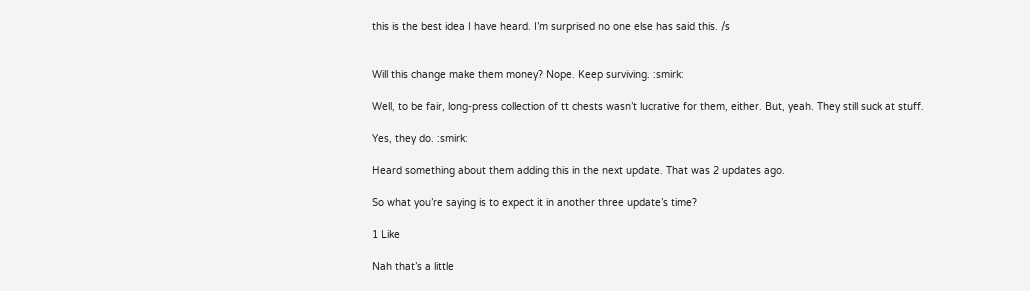this is the best idea I have heard. I’m surprised no one else has said this. /s


Will this change make them money? Nope. Keep surviving. :smirk:

Well, to be fair, long-press collection of tt chests wasn’t lucrative for them, either. But, yeah. They still suck at stuff.

Yes, they do. :smirk:

Heard something about them adding this in the next update. That was 2 updates ago.

So what you’re saying is to expect it in another three update’s time?

1 Like

Nah that’s a little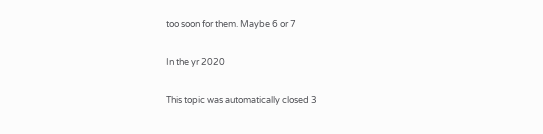too soon for them. Maybe 6 or 7

In the yr 2020

This topic was automatically closed 3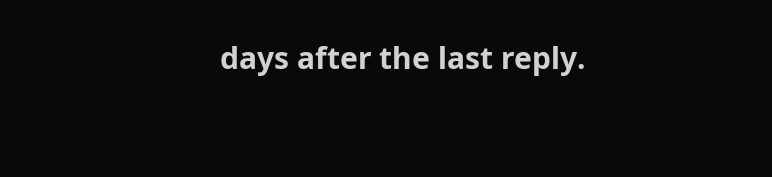days after the last reply.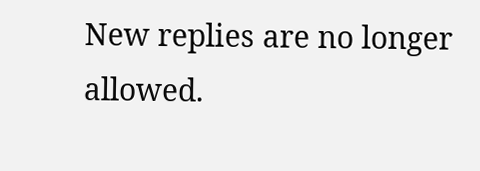New replies are no longer allowed.